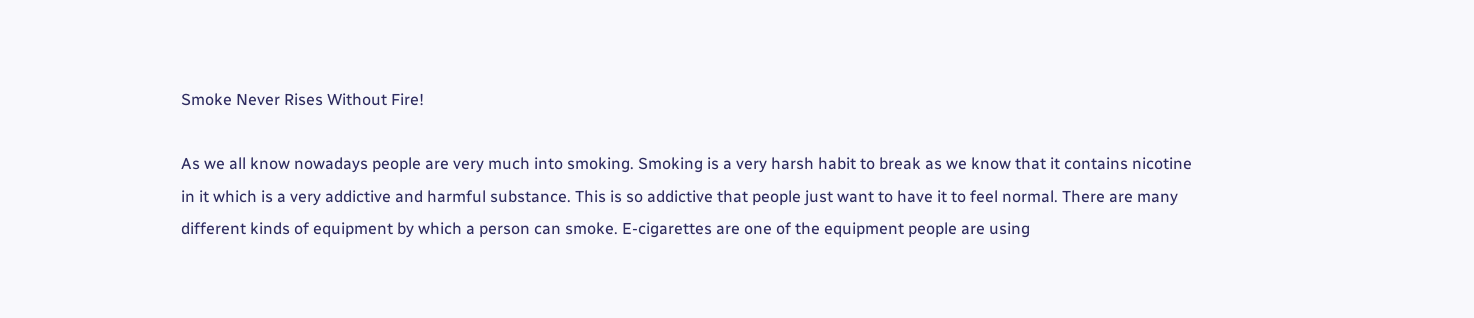Smoke Never Rises Without Fire!

As we all know nowadays people are very much into smoking. Smoking is a very harsh habit to break as we know that it contains nicotine in it which is a very addictive and harmful substance. This is so addictive that people just want to have it to feel normal. There are many different kinds of equipment by which a person can smoke. E-cigarettes are one of the equipment people are using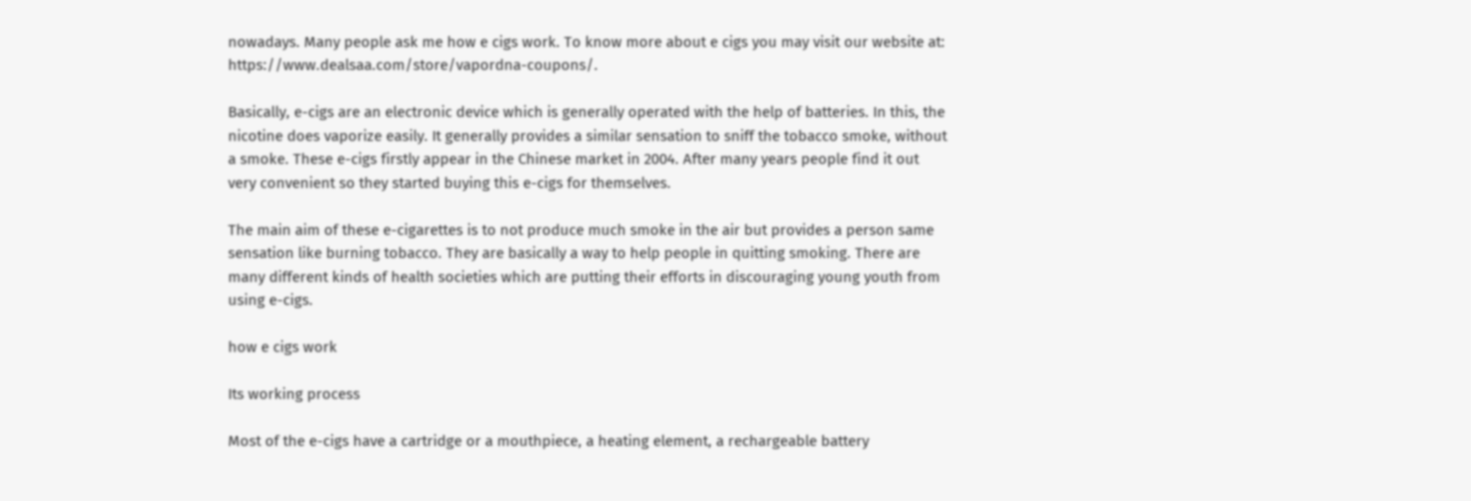nowadays. Many people ask me how e cigs work. To know more about e cigs you may visit our website at: https://www.dealsaa.com/store/vapordna-coupons/.

Basically, e-cigs are an electronic device which is generally operated with the help of batteries. In this, the nicotine does vaporize easily. It generally provides a similar sensation to sniff the tobacco smoke, without a smoke. These e-cigs firstly appear in the Chinese market in 2004. After many years people find it out very convenient so they started buying this e-cigs for themselves.

The main aim of these e-cigarettes is to not produce much smoke in the air but provides a person same sensation like burning tobacco. They are basically a way to help people in quitting smoking. There are many different kinds of health societies which are putting their efforts in discouraging young youth from using e-cigs.

how e cigs work

Its working process

Most of the e-cigs have a cartridge or a mouthpiece, a heating element, a rechargeable battery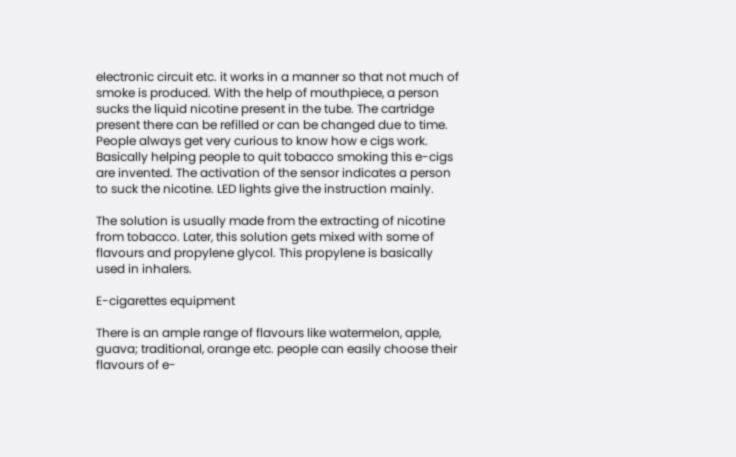electronic circuit etc. it works in a manner so that not much of smoke is produced. With the help of mouthpiece, a person sucks the liquid nicotine present in the tube. The cartridge present there can be refilled or can be changed due to time. People always get very curious to know how e cigs work. Basically helping people to quit tobacco smoking this e-cigs are invented. The activation of the sensor indicates a person to suck the nicotine. LED lights give the instruction mainly.

The solution is usually made from the extracting of nicotine from tobacco. Later, this solution gets mixed with some of flavours and propylene glycol. This propylene is basically used in inhalers.

E-cigarettes equipment

There is an ample range of flavours like watermelon, apple, guava; traditional, orange etc. people can easily choose their flavours of e-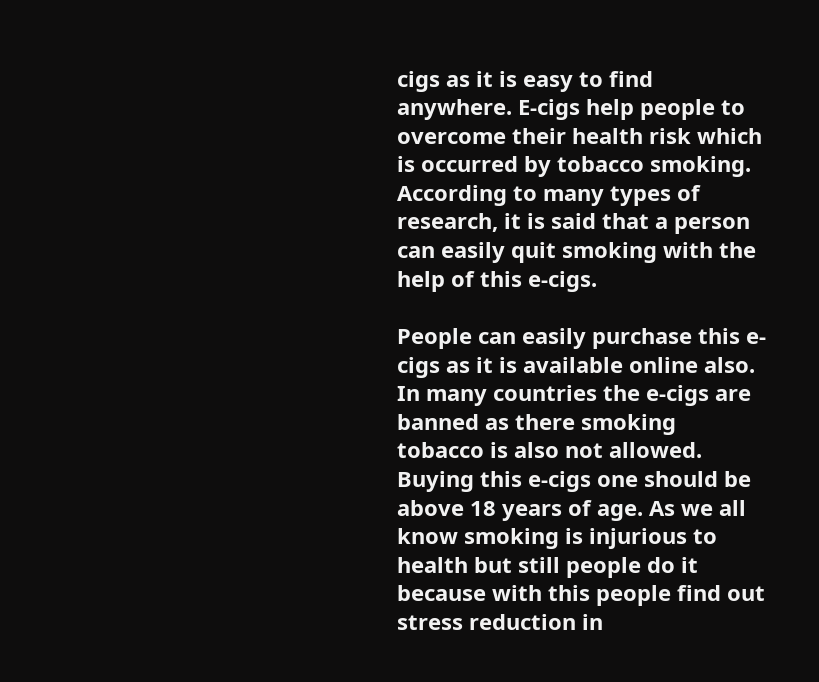cigs as it is easy to find anywhere. E-cigs help people to overcome their health risk which is occurred by tobacco smoking. According to many types of research, it is said that a person can easily quit smoking with the help of this e-cigs.

People can easily purchase this e-cigs as it is available online also. In many countries the e-cigs are banned as there smoking tobacco is also not allowed. Buying this e-cigs one should be above 18 years of age. As we all know smoking is injurious to health but still people do it because with this people find out stress reduction in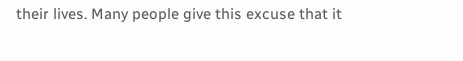their lives. Many people give this excuse that it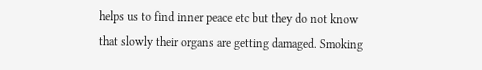helps us to find inner peace etc but they do not know that slowly their organs are getting damaged. Smoking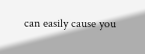can easily cause you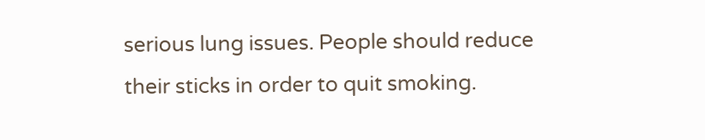serious lung issues. People should reduce their sticks in order to quit smoking.